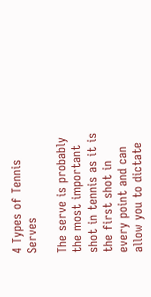4 Types of Tennis Serves

The serve is probably the most important shot in tennis as it is the first shot in every point and can allow you to dictate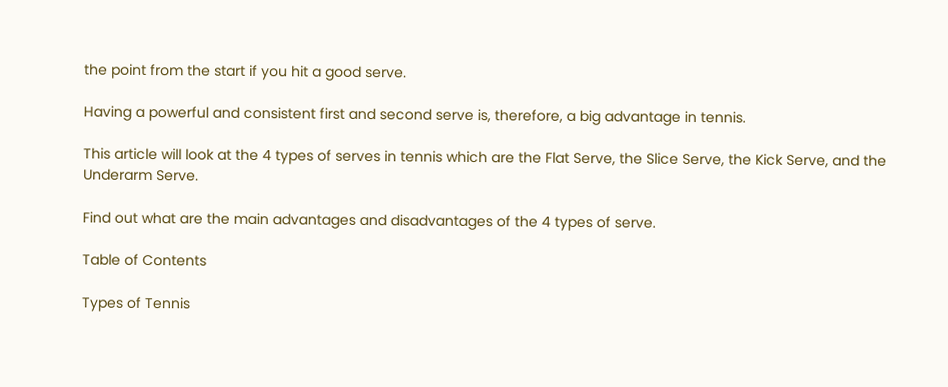the point from the start if you hit a good serve.

Having a powerful and consistent first and second serve is, therefore, a big advantage in tennis.

This article will look at the 4 types of serves in tennis which are the Flat Serve, the Slice Serve, the Kick Serve, and the Underarm Serve.

Find out what are the main advantages and disadvantages of the 4 types of serve.

Table of Contents

Types of Tennis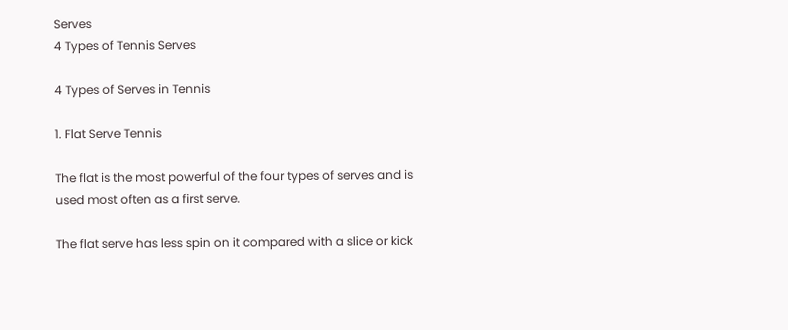Serves
4 Types of Tennis Serves

4 Types of Serves in Tennis

1. Flat Serve Tennis

The flat is the most powerful of the four types of serves and is used most often as a first serve.

The flat serve has less spin on it compared with a slice or kick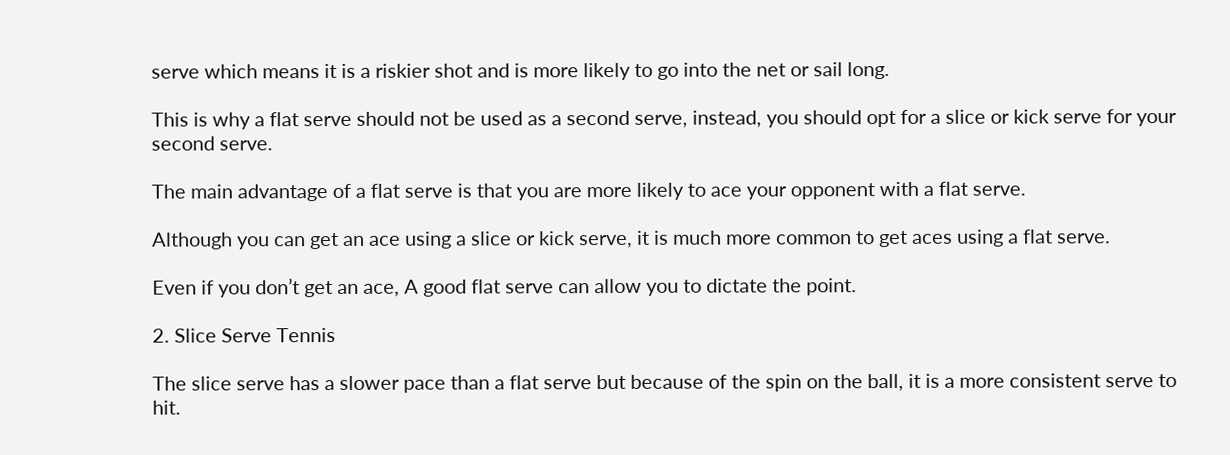serve which means it is a riskier shot and is more likely to go into the net or sail long.

This is why a flat serve should not be used as a second serve, instead, you should opt for a slice or kick serve for your second serve.

The main advantage of a flat serve is that you are more likely to ace your opponent with a flat serve.

Although you can get an ace using a slice or kick serve, it is much more common to get aces using a flat serve.

Even if you don’t get an ace, A good flat serve can allow you to dictate the point.

2. Slice Serve Tennis

The slice serve has a slower pace than a flat serve but because of the spin on the ball, it is a more consistent serve to hit.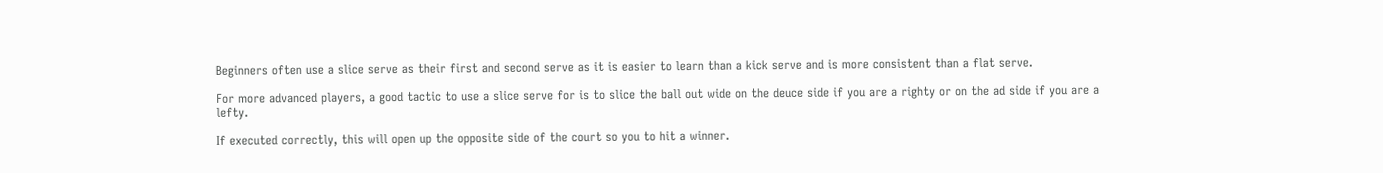Beginners often use a slice serve as their first and second serve as it is easier to learn than a kick serve and is more consistent than a flat serve.

For more advanced players, a good tactic to use a slice serve for is to slice the ball out wide on the deuce side if you are a righty or on the ad side if you are a lefty.

If executed correctly, this will open up the opposite side of the court so you to hit a winner.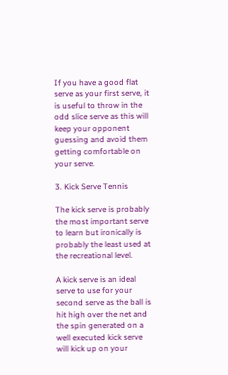If you have a good flat serve as your first serve, it is useful to throw in the odd slice serve as this will keep your opponent guessing and avoid them getting comfortable on your serve.

3. Kick Serve Tennis

The kick serve is probably the most important serve to learn but ironically is probably the least used at the recreational level.

A kick serve is an ideal serve to use for your second serve as the ball is hit high over the net and the spin generated on a well executed kick serve will kick up on your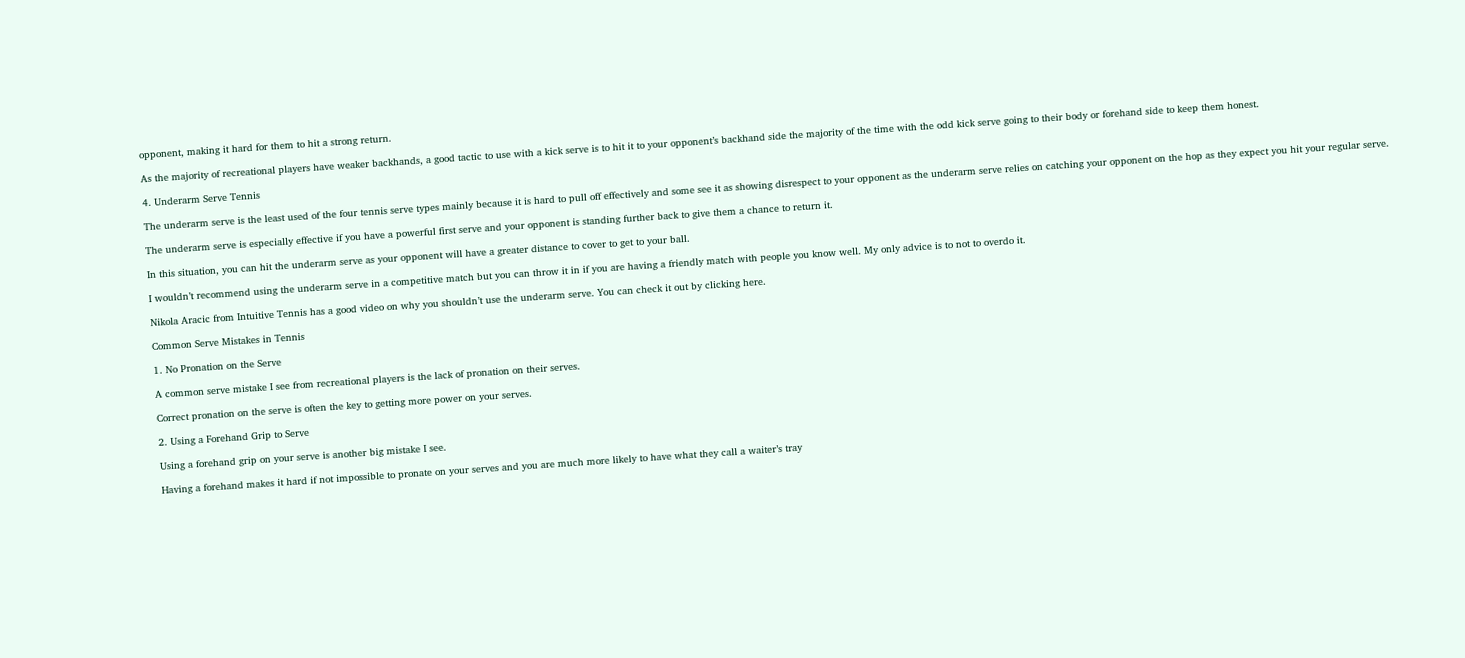opponent, making it hard for them to hit a strong return.

As the majority of recreational players have weaker backhands, a good tactic to use with a kick serve is to hit it to your opponent’s backhand side the majority of the time with the odd kick serve going to their body or forehand side to keep them honest.

4. Underarm Serve Tennis

The underarm serve is the least used of the four tennis serve types mainly because it is hard to pull off effectively and some see it as showing disrespect to your opponent as the underarm serve relies on catching your opponent on the hop as they expect you hit your regular serve.

The underarm serve is especially effective if you have a powerful first serve and your opponent is standing further back to give them a chance to return it.

In this situation, you can hit the underarm serve as your opponent will have a greater distance to cover to get to your ball.

I wouldn’t recommend using the underarm serve in a competitive match but you can throw it in if you are having a friendly match with people you know well. My only advice is to not to overdo it.

Nikola Aracic from Intuitive Tennis has a good video on why you shouldn’t use the underarm serve. You can check it out by clicking here.

Common Serve Mistakes in Tennis

1. No Pronation on the Serve

A common serve mistake I see from recreational players is the lack of pronation on their serves.

Correct pronation on the serve is often the key to getting more power on your serves.

2. Using a Forehand Grip to Serve

Using a forehand grip on your serve is another big mistake I see.

Having a forehand makes it hard if not impossible to pronate on your serves and you are much more likely to have what they call a waiter’s tray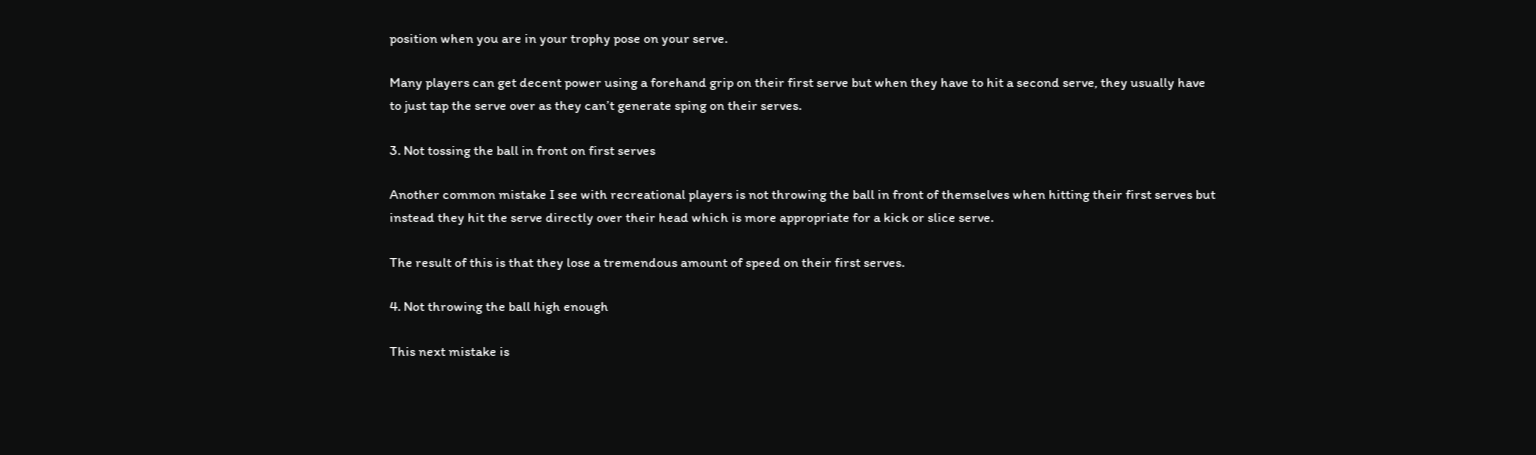position when you are in your trophy pose on your serve.

Many players can get decent power using a forehand grip on their first serve but when they have to hit a second serve, they usually have to just tap the serve over as they can’t generate sping on their serves.

3. Not tossing the ball in front on first serves

Another common mistake I see with recreational players is not throwing the ball in front of themselves when hitting their first serves but instead they hit the serve directly over their head which is more appropriate for a kick or slice serve.

The result of this is that they lose a tremendous amount of speed on their first serves.

4. Not throwing the ball high enough

This next mistake is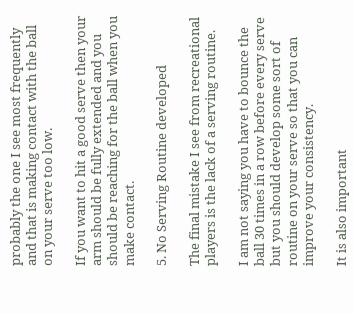probably the one I see most frequently and that is making contact with the ball on your serve too low.

If you want to hit a good serve then your arm should be fully extended and you should be reaching for the ball when you make contact.

5. No Serving Routine developed

The final mistake I see from recreational players is the lack of a serving routine.

I am not saying you have to bounce the ball 30 times in a row before every serve but you should develop some sort of routine on your serve so that you can improve your consistency.

It is also important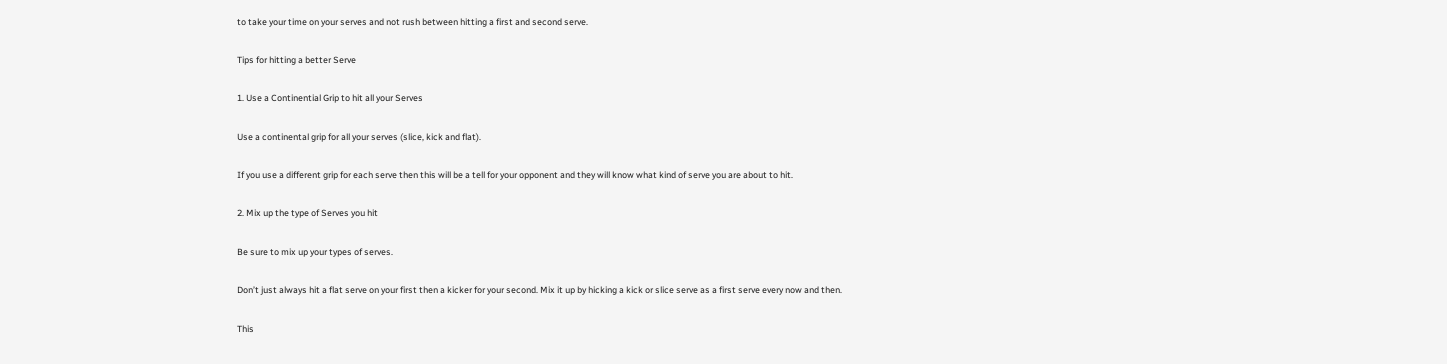to take your time on your serves and not rush between hitting a first and second serve.

Tips for hitting a better Serve

1. Use a Continential Grip to hit all your Serves

Use a continental grip for all your serves (slice, kick and flat).

If you use a different grip for each serve then this will be a tell for your opponent and they will know what kind of serve you are about to hit.

2. Mix up the type of Serves you hit

Be sure to mix up your types of serves.

Don’t just always hit a flat serve on your first then a kicker for your second. Mix it up by hicking a kick or slice serve as a first serve every now and then.

This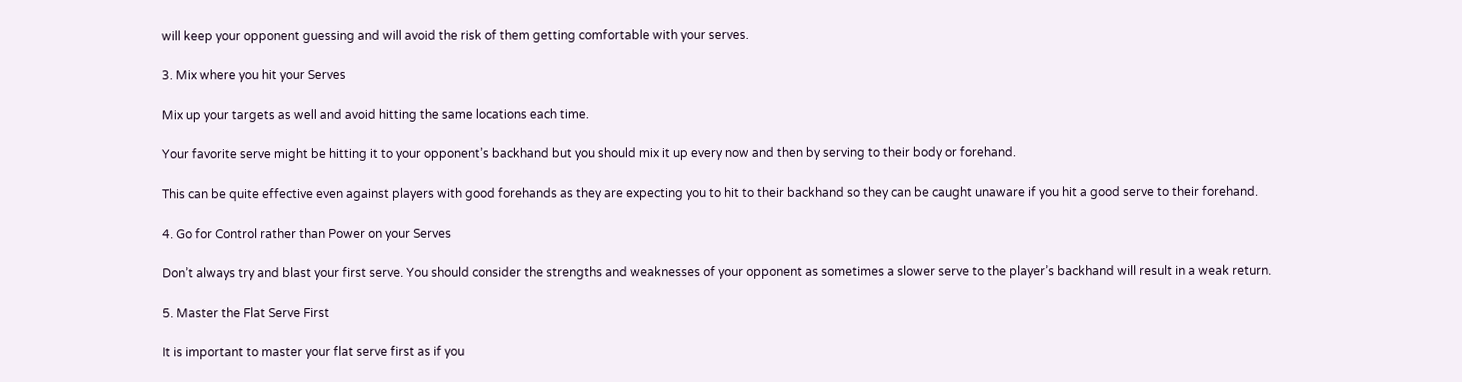will keep your opponent guessing and will avoid the risk of them getting comfortable with your serves.

3. Mix where you hit your Serves

Mix up your targets as well and avoid hitting the same locations each time.

Your favorite serve might be hitting it to your opponent’s backhand but you should mix it up every now and then by serving to their body or forehand.

This can be quite effective even against players with good forehands as they are expecting you to hit to their backhand so they can be caught unaware if you hit a good serve to their forehand.

4. Go for Control rather than Power on your Serves

Don’t always try and blast your first serve. You should consider the strengths and weaknesses of your opponent as sometimes a slower serve to the player’s backhand will result in a weak return.

5. Master the Flat Serve First

It is important to master your flat serve first as if you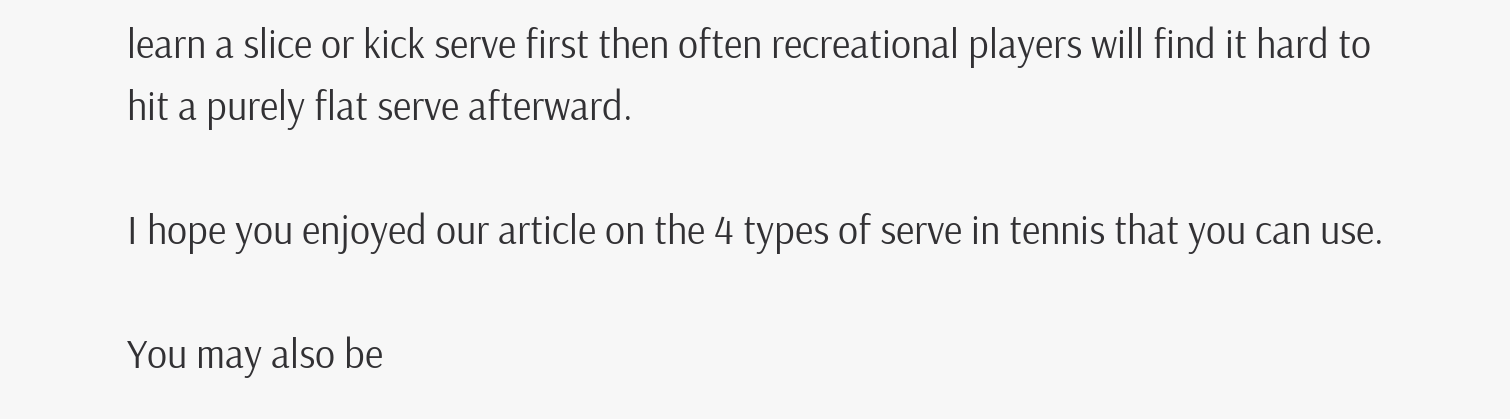learn a slice or kick serve first then often recreational players will find it hard to hit a purely flat serve afterward.

I hope you enjoyed our article on the 4 types of serve in tennis that you can use.

You may also be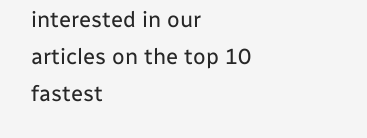interested in our articles on the top 10 fastest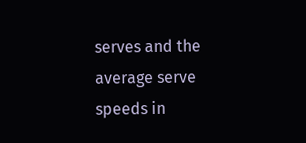serves and the average serve speeds in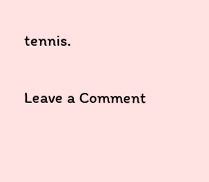tennis.

Leave a Comment